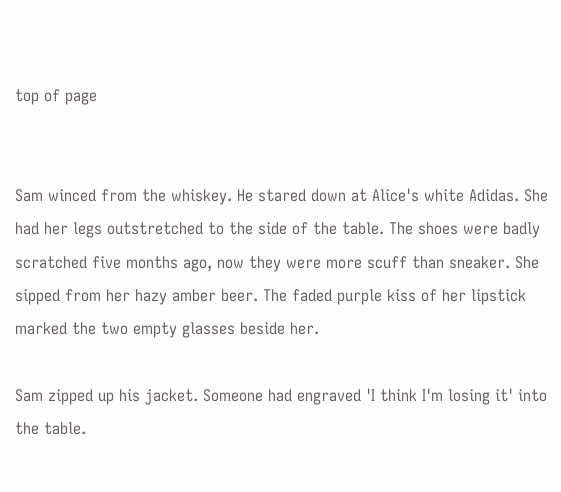top of page


Sam winced from the whiskey. He stared down at Alice's white Adidas. She had her legs outstretched to the side of the table. The shoes were badly scratched five months ago, now they were more scuff than sneaker. She sipped from her hazy amber beer. The faded purple kiss of her lipstick marked the two empty glasses beside her.

Sam zipped up his jacket. Someone had engraved 'I think I'm losing it' into the table.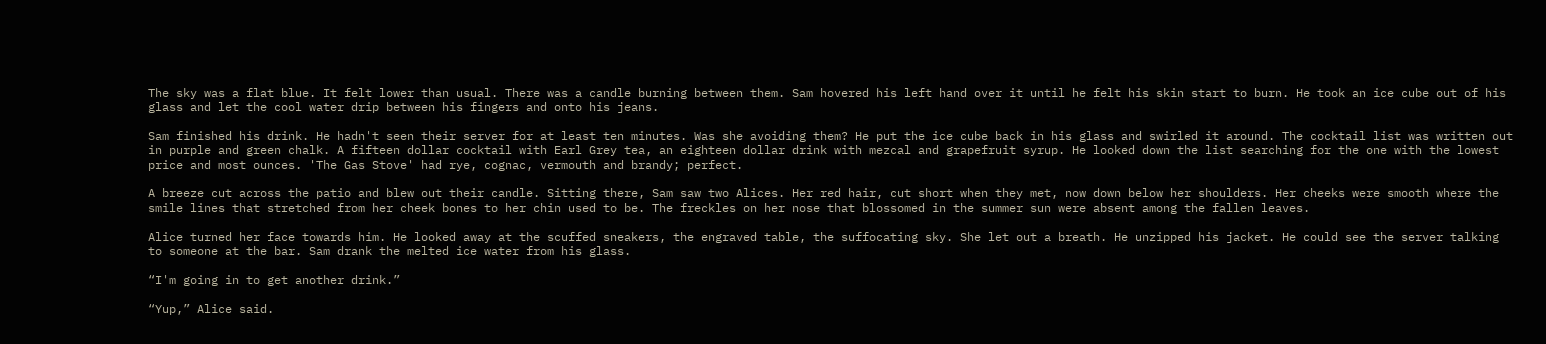The sky was a flat blue. It felt lower than usual. There was a candle burning between them. Sam hovered his left hand over it until he felt his skin start to burn. He took an ice cube out of his glass and let the cool water drip between his fingers and onto his jeans.

Sam finished his drink. He hadn't seen their server for at least ten minutes. Was she avoiding them? He put the ice cube back in his glass and swirled it around. The cocktail list was written out in purple and green chalk. A fifteen dollar cocktail with Earl Grey tea, an eighteen dollar drink with mezcal and grapefruit syrup. He looked down the list searching for the one with the lowest price and most ounces. 'The Gas Stove' had rye, cognac, vermouth and brandy; perfect.

A breeze cut across the patio and blew out their candle. Sitting there, Sam saw two Alices. Her red hair, cut short when they met, now down below her shoulders. Her cheeks were smooth where the smile lines that stretched from her cheek bones to her chin used to be. The freckles on her nose that blossomed in the summer sun were absent among the fallen leaves.

Alice turned her face towards him. He looked away at the scuffed sneakers, the engraved table, the suffocating sky. She let out a breath. He unzipped his jacket. He could see the server talking to someone at the bar. Sam drank the melted ice water from his glass.

“I'm going in to get another drink.”

“Yup,” Alice said.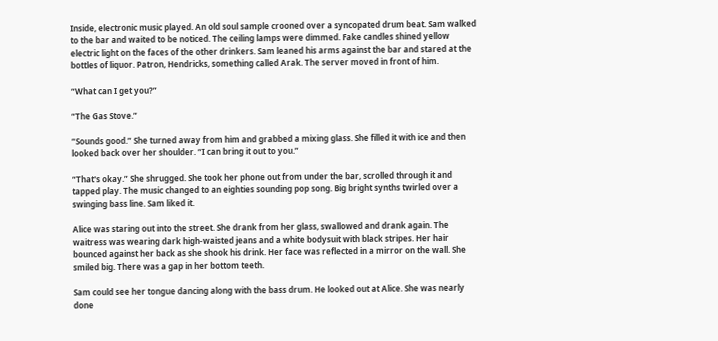Inside, electronic music played. An old soul sample crooned over a syncopated drum beat. Sam walked to the bar and waited to be noticed. The ceiling lamps were dimmed. Fake candles shined yellow electric light on the faces of the other drinkers. Sam leaned his arms against the bar and stared at the bottles of liquor. Patron, Hendricks, something called Arak. The server moved in front of him.

“What can I get you?”

“The Gas Stove.”

“Sounds good.” She turned away from him and grabbed a mixing glass. She filled it with ice and then looked back over her shoulder. “I can bring it out to you.”

“That's okay.” She shrugged. She took her phone out from under the bar, scrolled through it and tapped play. The music changed to an eighties sounding pop song. Big bright synths twirled over a swinging bass line. Sam liked it.

Alice was staring out into the street. She drank from her glass, swallowed and drank again. The waitress was wearing dark high-waisted jeans and a white bodysuit with black stripes. Her hair bounced against her back as she shook his drink. Her face was reflected in a mirror on the wall. She smiled big. There was a gap in her bottom teeth.

Sam could see her tongue dancing along with the bass drum. He looked out at Alice. She was nearly done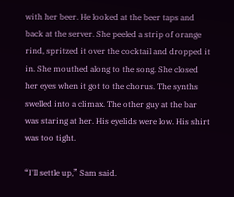with her beer. He looked at the beer taps and back at the server. She peeled a strip of orange rind, spritzed it over the cocktail and dropped it in. She mouthed along to the song. She closed her eyes when it got to the chorus. The synths swelled into a climax. The other guy at the bar was staring at her. His eyelids were low. His shirt was too tight.

“I'll settle up,” Sam said.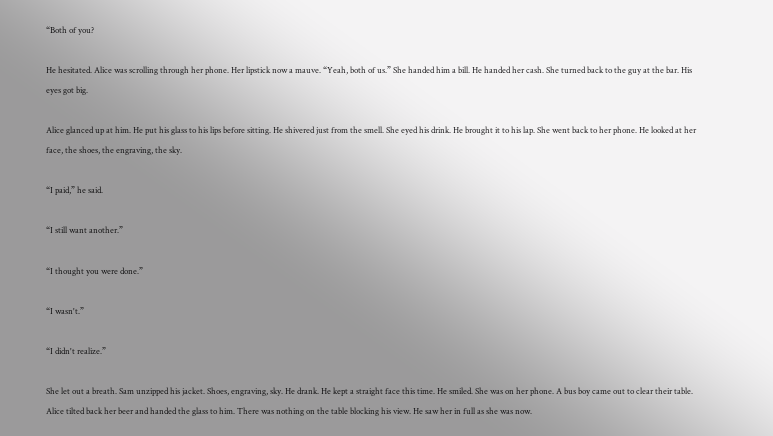“Both of you?

He hesitated. Alice was scrolling through her phone. Her lipstick now a mauve. “Yeah, both of us.” She handed him a bill. He handed her cash. She turned back to the guy at the bar. His eyes got big.

Alice glanced up at him. He put his glass to his lips before sitting. He shivered just from the smell. She eyed his drink. He brought it to his lap. She went back to her phone. He looked at her face, the shoes, the engraving, the sky.

“I paid,” he said.

“I still want another.”

“I thought you were done.”

“I wasn't.”

“I didn't realize.”

She let out a breath. Sam unzipped his jacket. Shoes, engraving, sky. He drank. He kept a straight face this time. He smiled. She was on her phone. A bus boy came out to clear their table. Alice tilted back her beer and handed the glass to him. There was nothing on the table blocking his view. He saw her in full as she was now.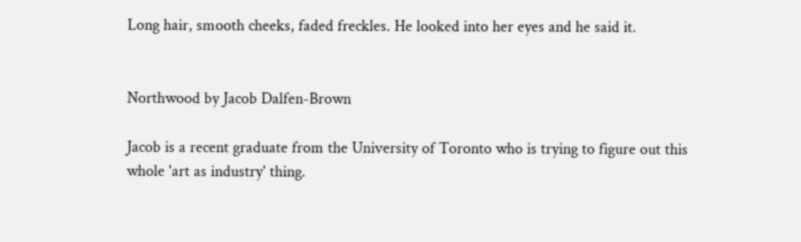Long hair, smooth cheeks, faded freckles. He looked into her eyes and he said it.


Northwood by Jacob Dalfen-Brown

Jacob is a recent graduate from the University of Toronto who is trying to figure out this whole 'art as industry' thing.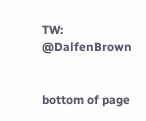TW: @DalfenBrown


bottom of page